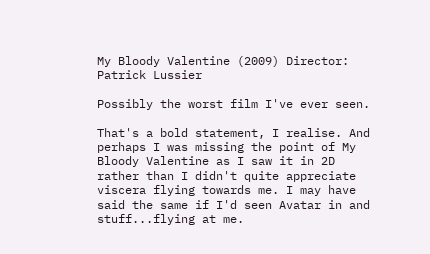My Bloody Valentine (2009) Director: Patrick Lussier

Possibly the worst film I've ever seen.

That's a bold statement, I realise. And perhaps I was missing the point of My Bloody Valentine as I saw it in 2D rather than I didn't quite appreciate viscera flying towards me. I may have said the same if I'd seen Avatar in and stuff...flying at me.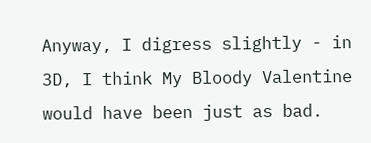Anyway, I digress slightly - in 3D, I think My Bloody Valentine would have been just as bad.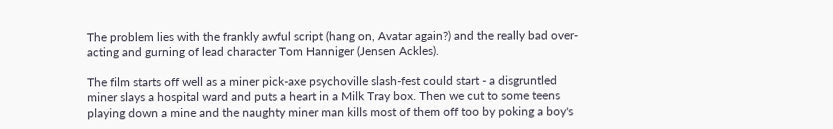The problem lies with the frankly awful script (hang on, Avatar again?) and the really bad over-acting and gurning of lead character Tom Hanniger (Jensen Ackles).

The film starts off well as a miner pick-axe psychoville slash-fest could start - a disgruntled miner slays a hospital ward and puts a heart in a Milk Tray box. Then we cut to some teens playing down a mine and the naughty miner man kills most of them off too by poking a boy's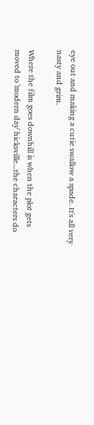eye out and making a cutie swallow a spade. It's all very nasty and grim.

Where the film goes downhill is when the plot gets moved to 'modern day' hicksville...the characters do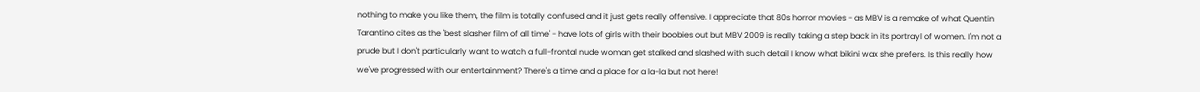nothing to make you like them, the film is totally confused and it just gets really offensive. I appreciate that 80s horror movies - as MBV is a remake of what Quentin Tarantino cites as the 'best slasher film of all time' - have lots of girls with their boobies out but MBV 2009 is really taking a step back in its portrayl of women. I'm not a prude but I don't particularly want to watch a full-frontal nude woman get stalked and slashed with such detail I know what bikini wax she prefers. Is this really how we've progressed with our entertainment? There's a time and a place for a la-la but not here!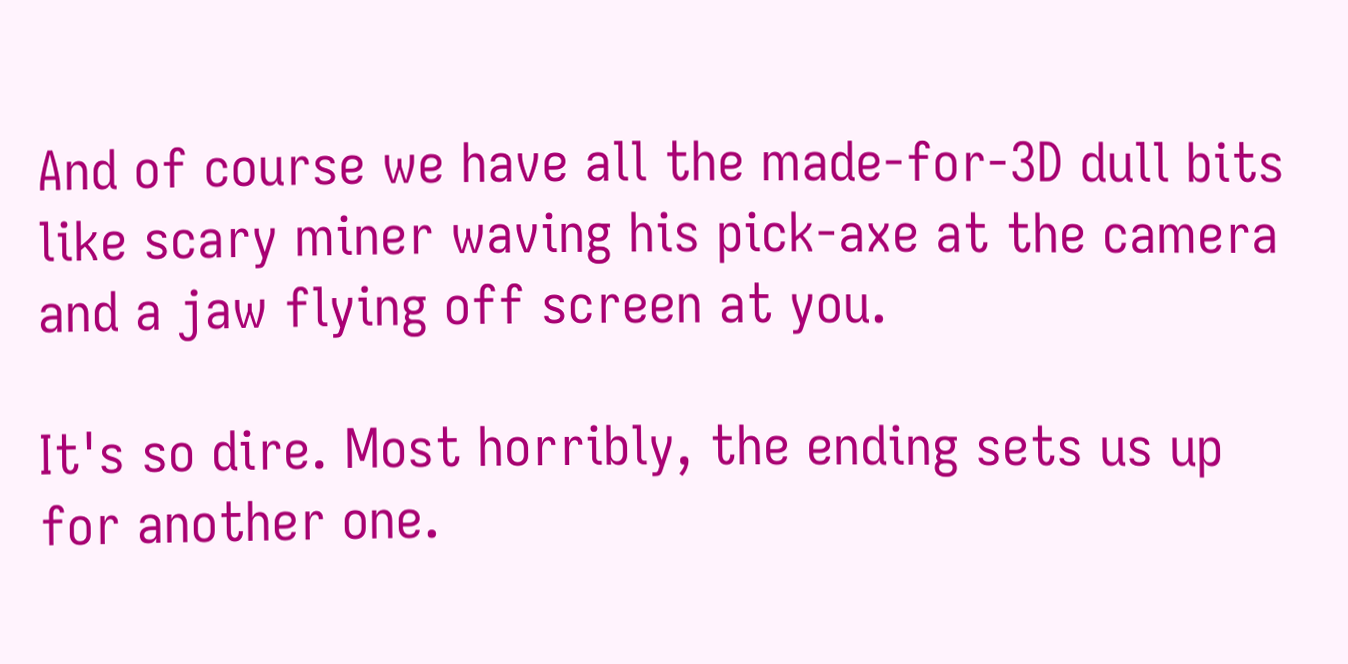And of course we have all the made-for-3D dull bits like scary miner waving his pick-axe at the camera and a jaw flying off screen at you.

It's so dire. Most horribly, the ending sets us up for another one.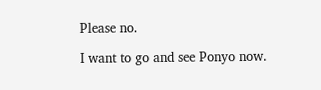Please no.

I want to go and see Ponyo now.